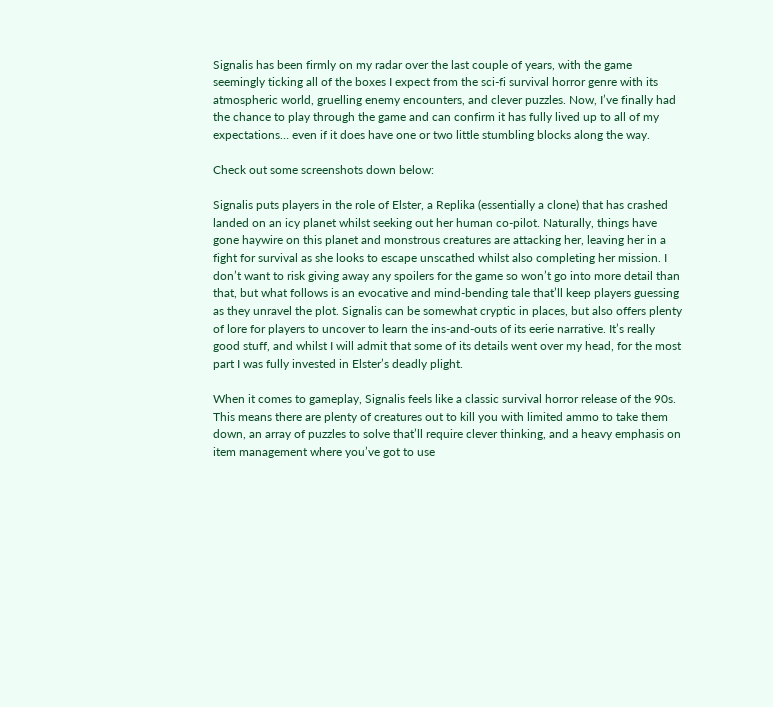Signalis has been firmly on my radar over the last couple of years, with the game seemingly ticking all of the boxes I expect from the sci-fi survival horror genre with its atmospheric world, gruelling enemy encounters, and clever puzzles. Now, I’ve finally had the chance to play through the game and can confirm it has fully lived up to all of my expectations… even if it does have one or two little stumbling blocks along the way.

Check out some screenshots down below:

Signalis puts players in the role of Elster, a Replika (essentially a clone) that has crashed landed on an icy planet whilst seeking out her human co-pilot. Naturally, things have gone haywire on this planet and monstrous creatures are attacking her, leaving her in a fight for survival as she looks to escape unscathed whilst also completing her mission. I don’t want to risk giving away any spoilers for the game so won’t go into more detail than that, but what follows is an evocative and mind-bending tale that’ll keep players guessing as they unravel the plot. Signalis can be somewhat cryptic in places, but also offers plenty of lore for players to uncover to learn the ins-and-outs of its eerie narrative. It’s really good stuff, and whilst I will admit that some of its details went over my head, for the most part I was fully invested in Elster’s deadly plight.

When it comes to gameplay, Signalis feels like a classic survival horror release of the 90s. This means there are plenty of creatures out to kill you with limited ammo to take them down, an array of puzzles to solve that’ll require clever thinking, and a heavy emphasis on item management where you’ve got to use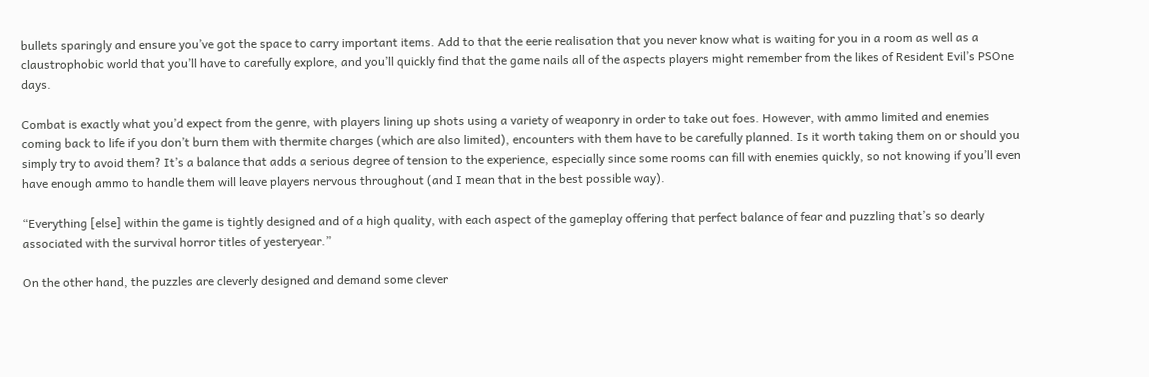bullets sparingly and ensure you’ve got the space to carry important items. Add to that the eerie realisation that you never know what is waiting for you in a room as well as a claustrophobic world that you’ll have to carefully explore, and you’ll quickly find that the game nails all of the aspects players might remember from the likes of Resident Evil’s PSOne days.

Combat is exactly what you’d expect from the genre, with players lining up shots using a variety of weaponry in order to take out foes. However, with ammo limited and enemies coming back to life if you don’t burn them with thermite charges (which are also limited), encounters with them have to be carefully planned. Is it worth taking them on or should you simply try to avoid them? It’s a balance that adds a serious degree of tension to the experience, especially since some rooms can fill with enemies quickly, so not knowing if you’ll even have enough ammo to handle them will leave players nervous throughout (and I mean that in the best possible way).

“Everything [else] within the game is tightly designed and of a high quality, with each aspect of the gameplay offering that perfect balance of fear and puzzling that’s so dearly associated with the survival horror titles of yesteryear.”

On the other hand, the puzzles are cleverly designed and demand some clever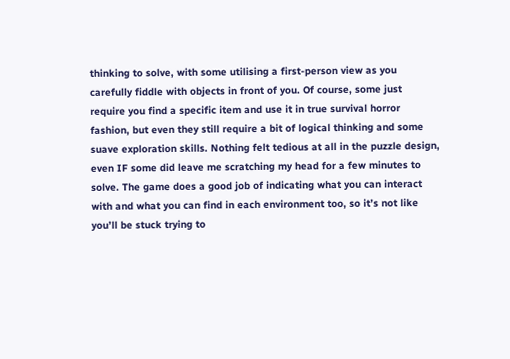thinking to solve, with some utilising a first-person view as you carefully fiddle with objects in front of you. Of course, some just require you find a specific item and use it in true survival horror fashion, but even they still require a bit of logical thinking and some suave exploration skills. Nothing felt tedious at all in the puzzle design, even IF some did leave me scratching my head for a few minutes to solve. The game does a good job of indicating what you can interact with and what you can find in each environment too, so it’s not like you’ll be stuck trying to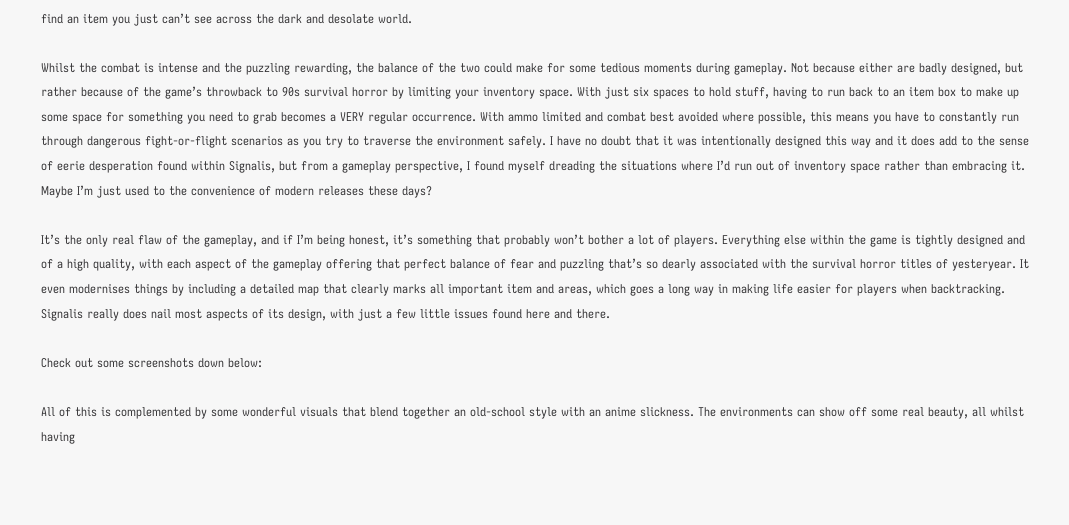find an item you just can’t see across the dark and desolate world.

Whilst the combat is intense and the puzzling rewarding, the balance of the two could make for some tedious moments during gameplay. Not because either are badly designed, but rather because of the game’s throwback to 90s survival horror by limiting your inventory space. With just six spaces to hold stuff, having to run back to an item box to make up some space for something you need to grab becomes a VERY regular occurrence. With ammo limited and combat best avoided where possible, this means you have to constantly run through dangerous fight-or-flight scenarios as you try to traverse the environment safely. I have no doubt that it was intentionally designed this way and it does add to the sense of eerie desperation found within Signalis, but from a gameplay perspective, I found myself dreading the situations where I’d run out of inventory space rather than embracing it. Maybe I’m just used to the convenience of modern releases these days?

It’s the only real flaw of the gameplay, and if I’m being honest, it’s something that probably won’t bother a lot of players. Everything else within the game is tightly designed and of a high quality, with each aspect of the gameplay offering that perfect balance of fear and puzzling that’s so dearly associated with the survival horror titles of yesteryear. It even modernises things by including a detailed map that clearly marks all important item and areas, which goes a long way in making life easier for players when backtracking. Signalis really does nail most aspects of its design, with just a few little issues found here and there.

Check out some screenshots down below:

All of this is complemented by some wonderful visuals that blend together an old-school style with an anime slickness. The environments can show off some real beauty, all whilst having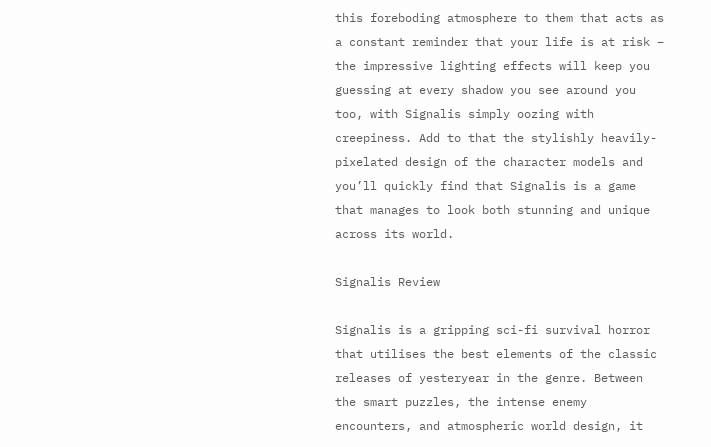this foreboding atmosphere to them that acts as a constant reminder that your life is at risk – the impressive lighting effects will keep you guessing at every shadow you see around you too, with Signalis simply oozing with creepiness. Add to that the stylishly heavily-pixelated design of the character models and you’ll quickly find that Signalis is a game that manages to look both stunning and unique across its world.

Signalis Review

Signalis is a gripping sci-fi survival horror that utilises the best elements of the classic releases of yesteryear in the genre. Between the smart puzzles, the intense enemy encounters, and atmospheric world design, it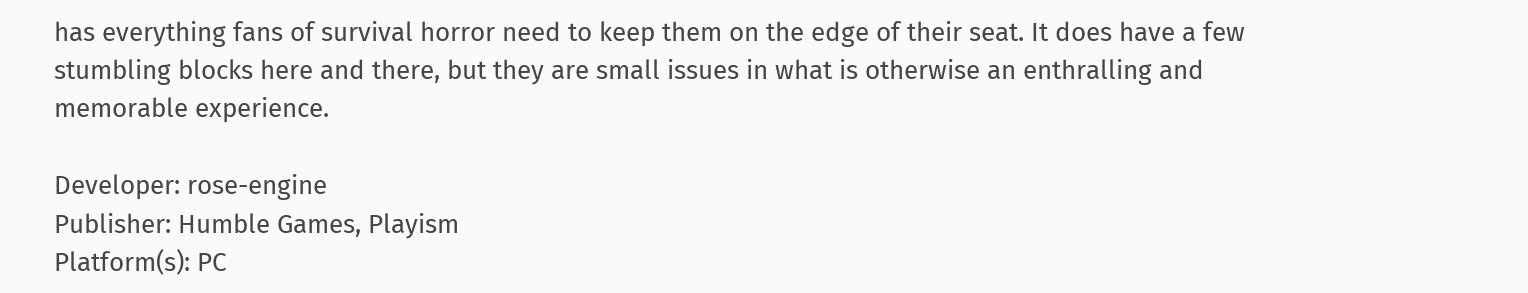has everything fans of survival horror need to keep them on the edge of their seat. It does have a few stumbling blocks here and there, but they are small issues in what is otherwise an enthralling and memorable experience.

Developer: rose-engine
Publisher: Humble Games, Playism
Platform(s): PC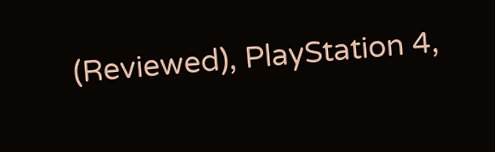(Reviewed), PlayStation 4,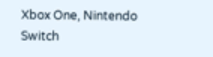Xbox One, Nintendo Switch